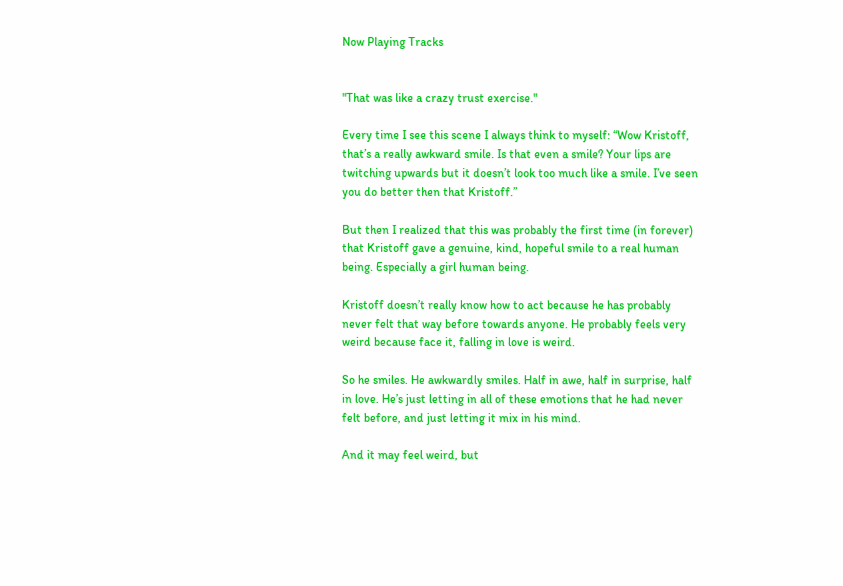Now Playing Tracks


"That was like a crazy trust exercise."

Every time I see this scene I always think to myself: “Wow Kristoff, that’s a really awkward smile. Is that even a smile? Your lips are twitching upwards but it doesn’t look too much like a smile. I’ve seen you do better then that Kristoff.”

But then I realized that this was probably the first time (in forever) that Kristoff gave a genuine, kind, hopeful smile to a real human being. Especially a girl human being.

Kristoff doesn’t really know how to act because he has probably never felt that way before towards anyone. He probably feels very weird because face it, falling in love is weird.

So he smiles. He awkwardly smiles. Half in awe, half in surprise, half in love. He’s just letting in all of these emotions that he had never felt before, and just letting it mix in his mind.

And it may feel weird, but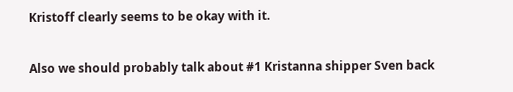Kristoff clearly seems to be okay with it.

Also we should probably talk about #1 Kristanna shipper Sven back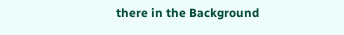there in the Background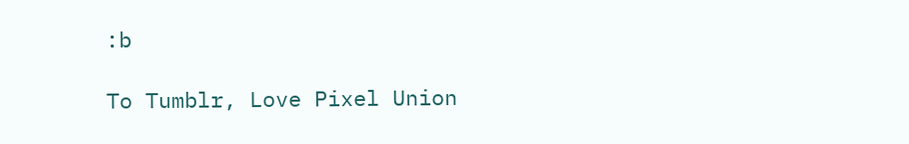:b

To Tumblr, Love Pixel Union